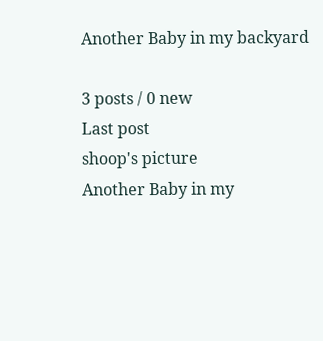Another Baby in my backyard

3 posts / 0 new
Last post
shoop's picture
Another Baby in my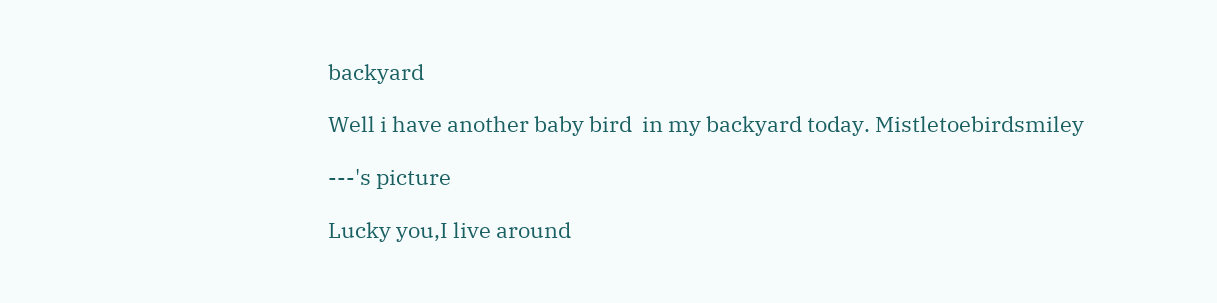backyard

Well i have another baby bird  in my backyard today. Mistletoebirdsmiley

---'s picture

Lucky you,I live around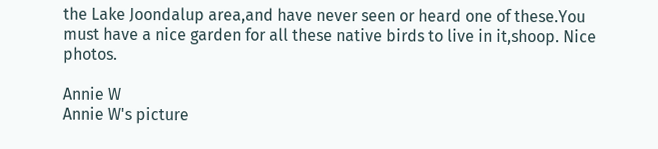the Lake Joondalup area,and have never seen or heard one of these.You must have a nice garden for all these native birds to live in it,shoop. Nice photos.

Annie W
Annie W's picture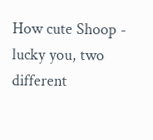How cute Shoop - lucky you, two different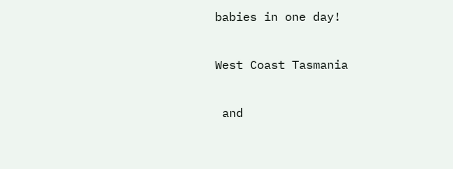babies in one day!

West Coast Tasmania

 and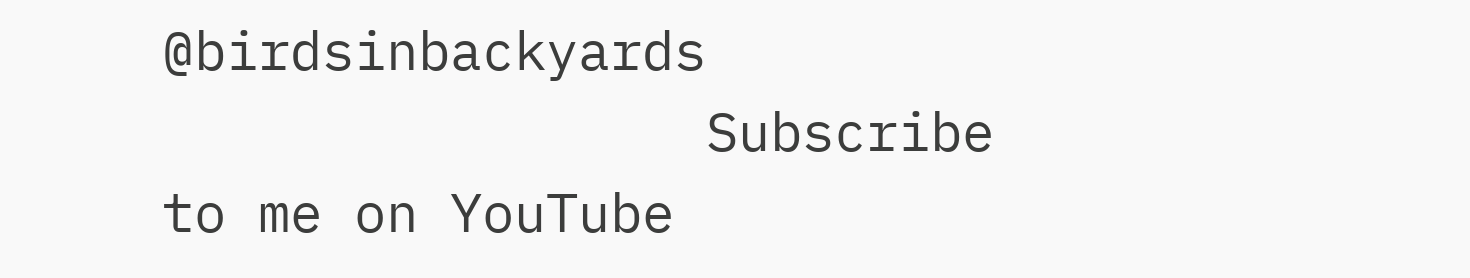@birdsinbackyards
                 Subscribe to me on YouTube